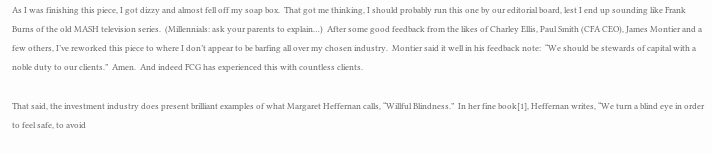As I was finishing this piece, I got dizzy and almost fell off my soap box.  That got me thinking, I should probably run this one by our editorial board, lest I end up sounding like Frank Burns of the old MASH television series.  (Millennials: ask your parents to explain…)  After some good feedback from the likes of Charley Ellis, Paul Smith (CFA CEO), James Montier and a few others, I’ve reworked this piece to where I don’t appear to be barfing all over my chosen industry.  Montier said it well in his feedback note:  “We should be stewards of capital with a noble duty to our clients.”  Amen.  And indeed FCG has experienced this with countless clients.

That said, the investment industry does present brilliant examples of what Margaret Heffernan calls, “Willful Blindness.”  In her fine book[1], Heffernan writes, “We turn a blind eye in order to feel safe, to avoid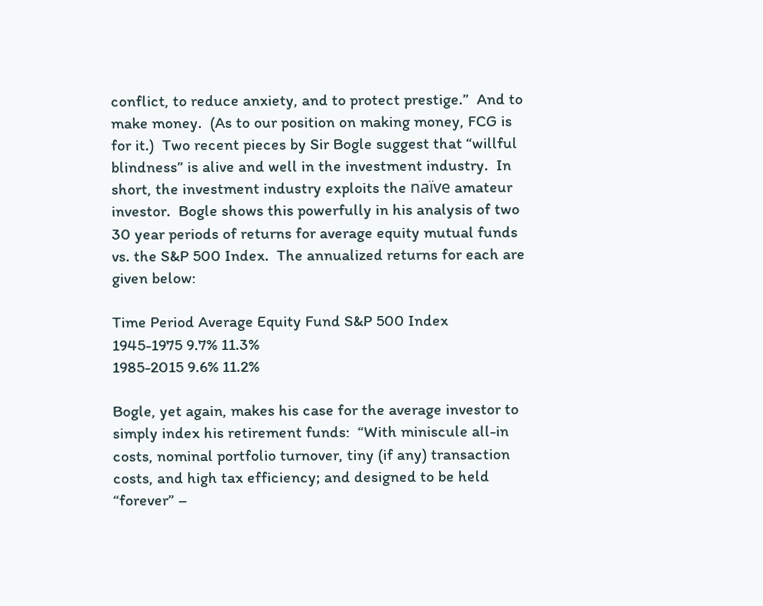conflict, to reduce anxiety, and to protect prestige.”  And to make money.  (As to our position on making money, FCG is for it.)  Two recent pieces by Sir Bogle suggest that “willful blindness” is alive and well in the investment industry.  In short, the investment industry exploits the naïve amateur investor.  Bogle shows this powerfully in his analysis of two 30 year periods of returns for average equity mutual funds vs. the S&P 500 Index.  The annualized returns for each are given below:

Time Period Average Equity Fund S&P 500 Index
1945-1975 9.7% 11.3%
1985-2015 9.6% 11.2%

Bogle, yet again, makes his case for the average investor to simply index his retirement funds:  “With miniscule all-in costs, nominal portfolio turnover, tiny (if any) transaction costs, and high tax efficiency; and designed to be held “forever” –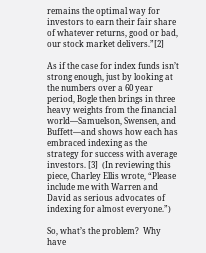remains the optimal way for investors to earn their fair share of whatever returns, good or bad, our stock market delivers.”[2]

As if the case for index funds isn’t strong enough, just by looking at the numbers over a 60 year period, Bogle then brings in three heavy weights from the financial world—Samuelson, Swensen, and Buffett—and shows how each has embraced indexing as the strategy for success with average investors. [3]  (In reviewing this piece, Charley Ellis wrote, “Please include me with Warren and David as serious advocates of indexing for almost everyone.”)

So, what’s the problem?  Why have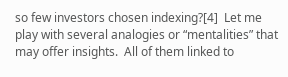so few investors chosen indexing?[4]  Let me play with several analogies or “mentalities” that may offer insights.  All of them linked to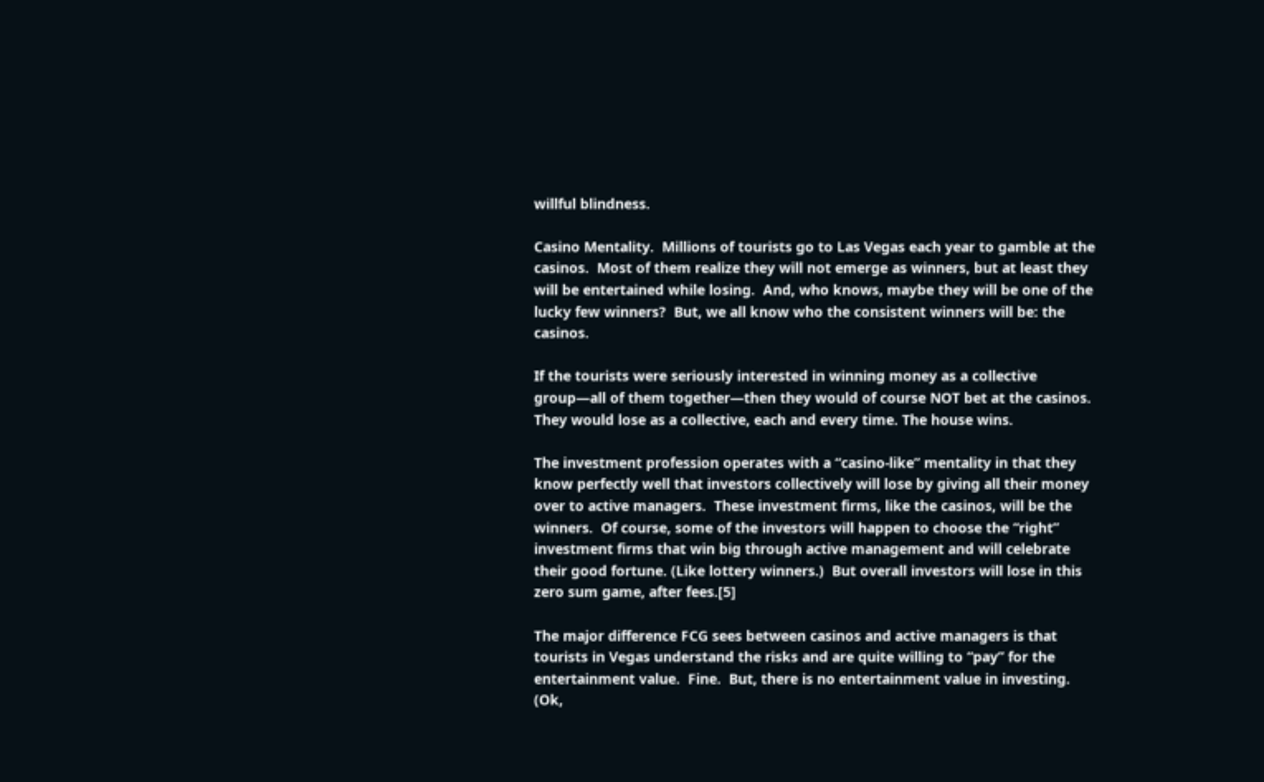willful blindness.

Casino Mentality.  Millions of tourists go to Las Vegas each year to gamble at the casinos.  Most of them realize they will not emerge as winners, but at least they will be entertained while losing.  And, who knows, maybe they will be one of the lucky few winners?  But, we all know who the consistent winners will be: the casinos.

If the tourists were seriously interested in winning money as a collective group—all of them together—then they would of course NOT bet at the casinos.  They would lose as a collective, each and every time. The house wins.

The investment profession operates with a “casino-like” mentality in that they know perfectly well that investors collectively will lose by giving all their money over to active managers.  These investment firms, like the casinos, will be the winners.  Of course, some of the investors will happen to choose the “right” investment firms that win big through active management and will celebrate their good fortune. (Like lottery winners.)  But overall investors will lose in this zero sum game, after fees.[5]

The major difference FCG sees between casinos and active managers is that tourists in Vegas understand the risks and are quite willing to “pay” for the entertainment value.  Fine.  But, there is no entertainment value in investing.  (Ok,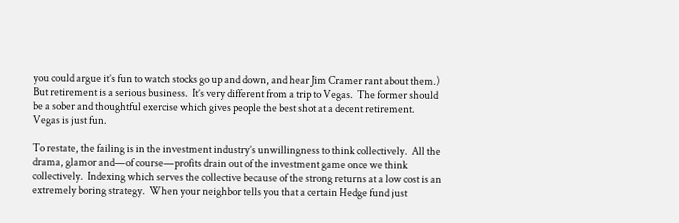you could argue it’s fun to watch stocks go up and down, and hear Jim Cramer rant about them.)  But retirement is a serious business.  It’s very different from a trip to Vegas.  The former should be a sober and thoughtful exercise which gives people the best shot at a decent retirement.  Vegas is just fun.

To restate, the failing is in the investment industry’s unwillingness to think collectively.  All the drama, glamor and—of course—profits drain out of the investment game once we think collectively.  Indexing which serves the collective because of the strong returns at a low cost is an extremely boring strategy.  When your neighbor tells you that a certain Hedge fund just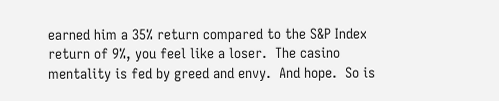earned him a 35% return compared to the S&P Index return of 9%, you feel like a loser.  The casino mentality is fed by greed and envy.  And hope.  So is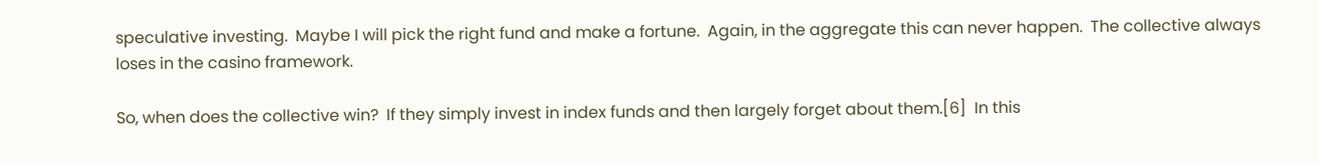speculative investing.  Maybe I will pick the right fund and make a fortune.  Again, in the aggregate this can never happen.  The collective always loses in the casino framework.

So, when does the collective win?  If they simply invest in index funds and then largely forget about them.[6]  In this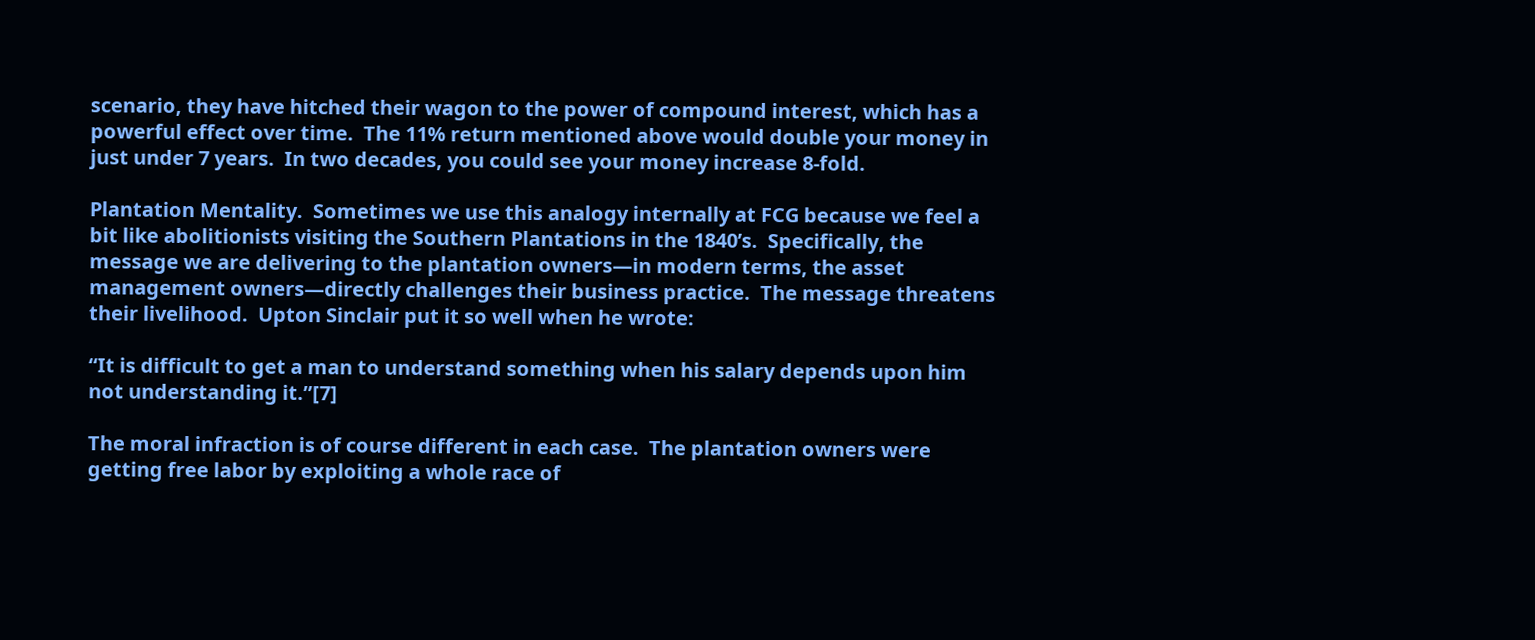scenario, they have hitched their wagon to the power of compound interest, which has a powerful effect over time.  The 11% return mentioned above would double your money in just under 7 years.  In two decades, you could see your money increase 8-fold.

Plantation Mentality.  Sometimes we use this analogy internally at FCG because we feel a bit like abolitionists visiting the Southern Plantations in the 1840’s.  Specifically, the message we are delivering to the plantation owners—in modern terms, the asset management owners—directly challenges their business practice.  The message threatens their livelihood.  Upton Sinclair put it so well when he wrote:

“It is difficult to get a man to understand something when his salary depends upon him not understanding it.”[7]

The moral infraction is of course different in each case.  The plantation owners were getting free labor by exploiting a whole race of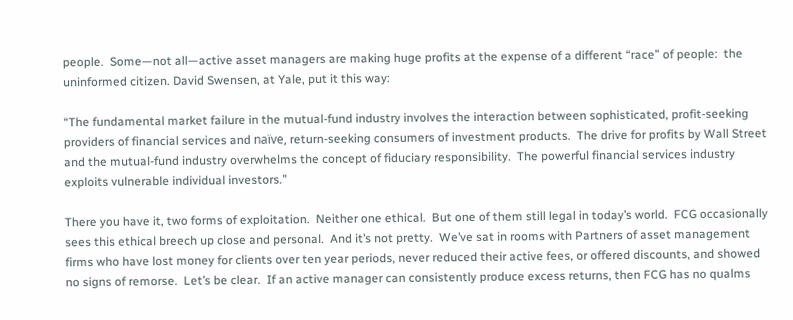people.  Some—not all—active asset managers are making huge profits at the expense of a different “race” of people:  the uninformed citizen. David Swensen, at Yale, put it this way:

“The fundamental market failure in the mutual-fund industry involves the interaction between sophisticated, profit-seeking providers of financial services and naïve, return-seeking consumers of investment products.  The drive for profits by Wall Street and the mutual-fund industry overwhelms the concept of fiduciary responsibility.  The powerful financial services industry exploits vulnerable individual investors.”

There you have it, two forms of exploitation.  Neither one ethical.  But one of them still legal in today’s world.  FCG occasionally sees this ethical breech up close and personal.  And it’s not pretty.  We’ve sat in rooms with Partners of asset management firms who have lost money for clients over ten year periods, never reduced their active fees, or offered discounts, and showed no signs of remorse.  Let’s be clear.  If an active manager can consistently produce excess returns, then FCG has no qualms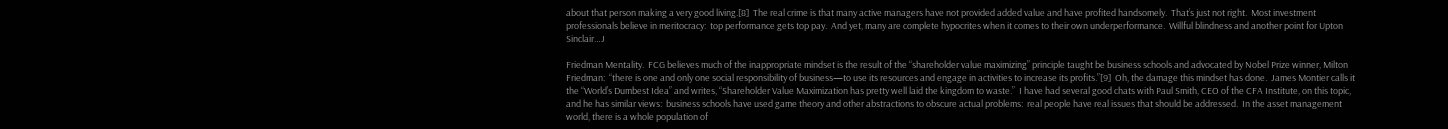about that person making a very good living.[8]  The real crime is that many active managers have not provided added value and have profited handsomely.  That’s just not right.  Most investment professionals believe in meritocracy:  top performance gets top pay.  And yet, many are complete hypocrites when it comes to their own underperformance.  Willful blindness and another point for Upton Sinclair…J

Friedman Mentality.  FCG believes much of the inappropriate mindset is the result of the “shareholder value maximizing” principle taught be business schools and advocated by Nobel Prize winner, Milton Friedman:  “there is one and only one social responsibility of business—to use its resources and engage in activities to increase its profits.”[9]  Oh, the damage this mindset has done.  James Montier calls it the “World’s Dumbest Idea” and writes, “Shareholder Value Maximization has pretty well laid the kingdom to waste.”  I have had several good chats with Paul Smith, CEO of the CFA Institute, on this topic, and he has similar views:  business schools have used game theory and other abstractions to obscure actual problems:  real people have real issues that should be addressed.  In the asset management world, there is a whole population of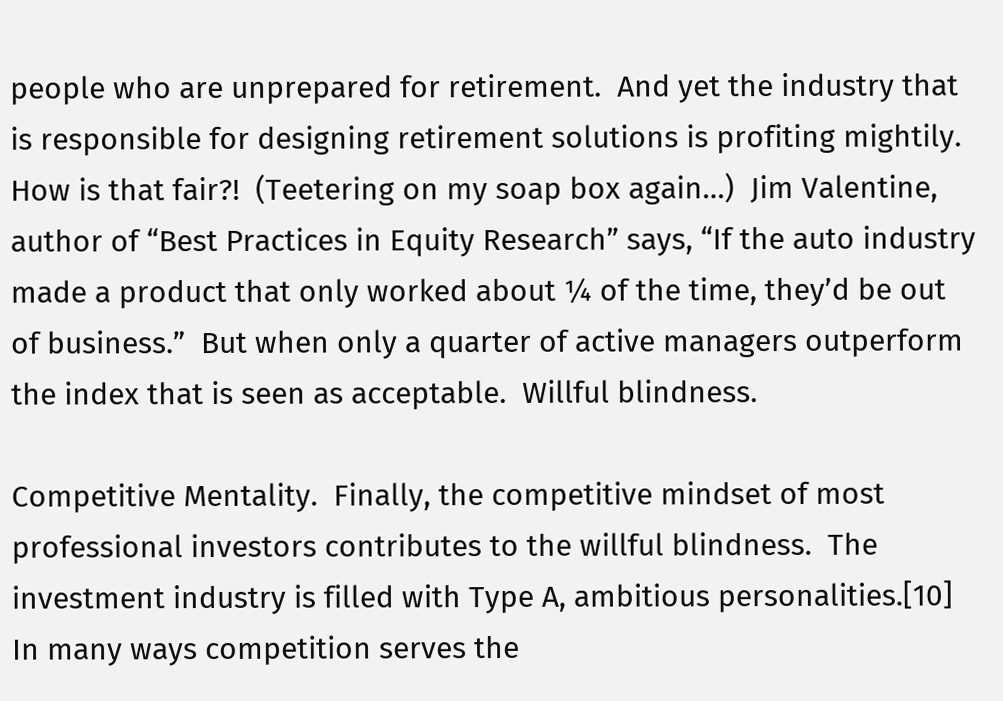people who are unprepared for retirement.  And yet the industry that is responsible for designing retirement solutions is profiting mightily.  How is that fair?!  (Teetering on my soap box again…)  Jim Valentine, author of “Best Practices in Equity Research” says, “If the auto industry made a product that only worked about ¼ of the time, they’d be out of business.”  But when only a quarter of active managers outperform the index that is seen as acceptable.  Willful blindness.

Competitive Mentality.  Finally, the competitive mindset of most professional investors contributes to the willful blindness.  The investment industry is filled with Type A, ambitious personalities.[10]  In many ways competition serves the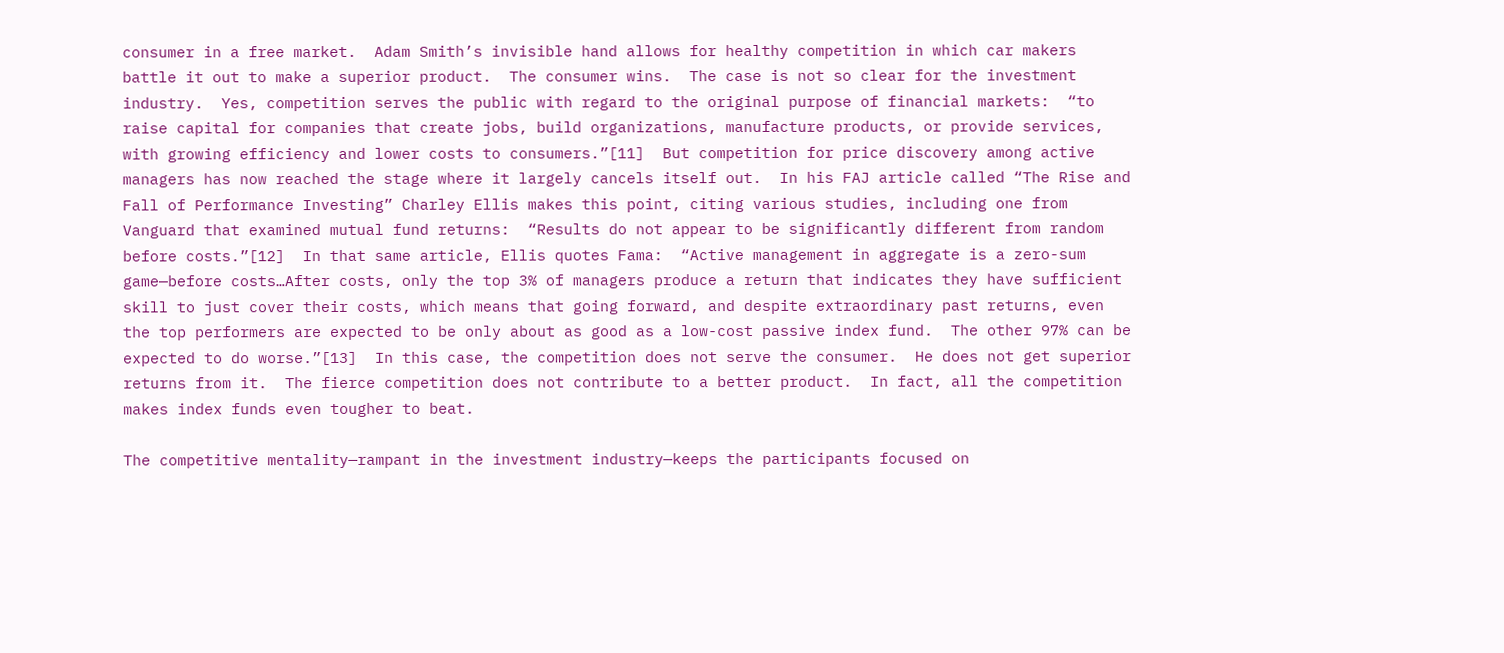consumer in a free market.  Adam Smith’s invisible hand allows for healthy competition in which car makers battle it out to make a superior product.  The consumer wins.  The case is not so clear for the investment industry.  Yes, competition serves the public with regard to the original purpose of financial markets:  “to raise capital for companies that create jobs, build organizations, manufacture products, or provide services, with growing efficiency and lower costs to consumers.”[11]  But competition for price discovery among active managers has now reached the stage where it largely cancels itself out.  In his FAJ article called “The Rise and Fall of Performance Investing” Charley Ellis makes this point, citing various studies, including one from Vanguard that examined mutual fund returns:  “Results do not appear to be significantly different from random before costs.”[12]  In that same article, Ellis quotes Fama:  “Active management in aggregate is a zero-sum game—before costs…After costs, only the top 3% of managers produce a return that indicates they have sufficient skill to just cover their costs, which means that going forward, and despite extraordinary past returns, even the top performers are expected to be only about as good as a low-cost passive index fund.  The other 97% can be expected to do worse.”[13]  In this case, the competition does not serve the consumer.  He does not get superior returns from it.  The fierce competition does not contribute to a better product.  In fact, all the competition makes index funds even tougher to beat.

The competitive mentality—rampant in the investment industry—keeps the participants focused on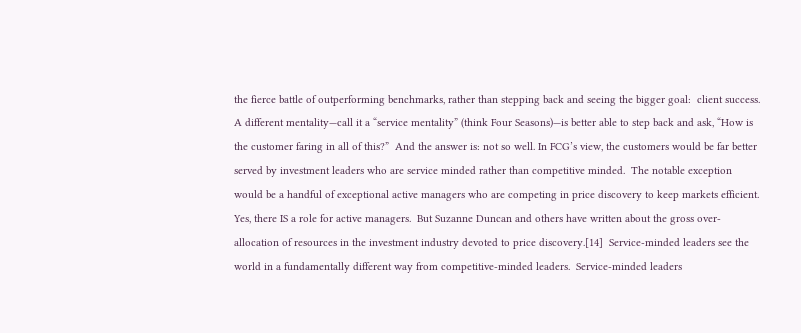the fierce battle of outperforming benchmarks, rather than stepping back and seeing the bigger goal:  client success.  A different mentality—call it a “service mentality” (think Four Seasons)—is better able to step back and ask, “How is the customer faring in all of this?”  And the answer is: not so well. In FCG’s view, the customers would be far better served by investment leaders who are service minded rather than competitive minded.  The notable exception would be a handful of exceptional active managers who are competing in price discovery to keep markets efficient.  Yes, there IS a role for active managers.  But Suzanne Duncan and others have written about the gross over-allocation of resources in the investment industry devoted to price discovery.[14]  Service-minded leaders see the world in a fundamentally different way from competitive-minded leaders.  Service-minded leaders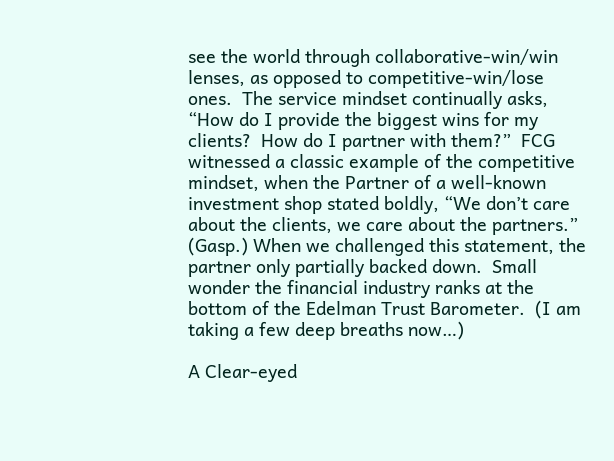see the world through collaborative-win/win lenses, as opposed to competitive-win/lose ones.  The service mindset continually asks, “How do I provide the biggest wins for my clients?  How do I partner with them?”  FCG witnessed a classic example of the competitive mindset, when the Partner of a well-known investment shop stated boldly, “We don’t care about the clients, we care about the partners.”  (Gasp.) When we challenged this statement, the partner only partially backed down.  Small wonder the financial industry ranks at the bottom of the Edelman Trust Barometer.  (I am taking a few deep breaths now…)

A Clear-eyed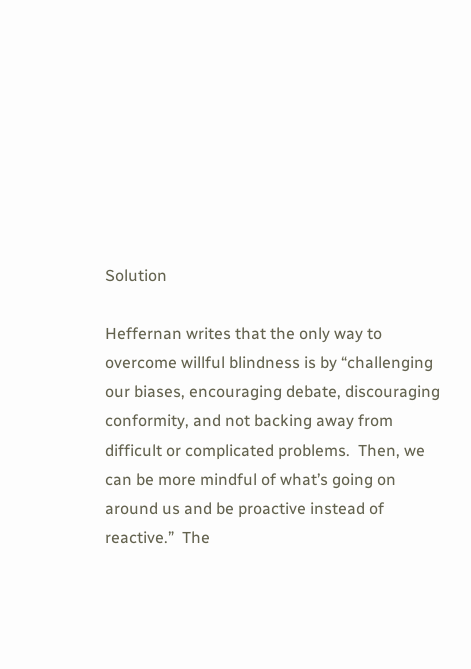Solution

Heffernan writes that the only way to overcome willful blindness is by “challenging our biases, encouraging debate, discouraging conformity, and not backing away from difficult or complicated problems.  Then, we can be more mindful of what’s going on around us and be proactive instead of reactive.”  The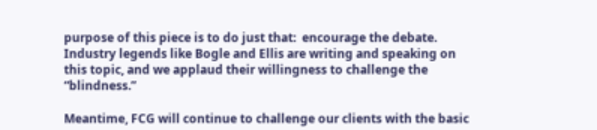purpose of this piece is to do just that:  encourage the debate.  Industry legends like Bogle and Ellis are writing and speaking on this topic, and we applaud their willingness to challenge the “blindness.”

Meantime, FCG will continue to challenge our clients with the basic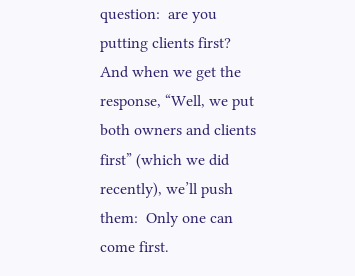question:  are you putting clients first?  And when we get the response, “Well, we put both owners and clients first” (which we did recently), we’ll push them:  Only one can come first.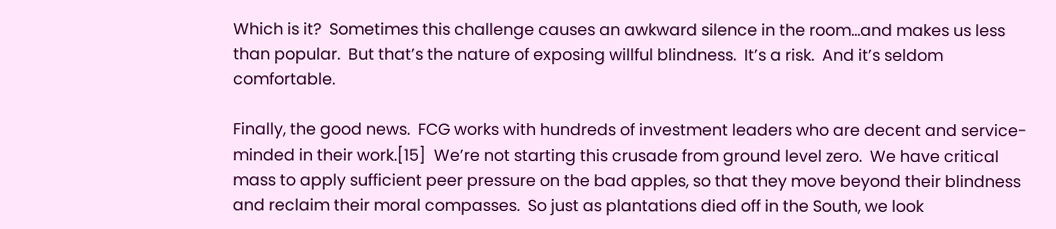Which is it?  Sometimes this challenge causes an awkward silence in the room…and makes us less than popular.  But that’s the nature of exposing willful blindness.  It’s a risk.  And it’s seldom comfortable.

Finally, the good news.  FCG works with hundreds of investment leaders who are decent and service-minded in their work.[15]  We’re not starting this crusade from ground level zero.  We have critical mass to apply sufficient peer pressure on the bad apples, so that they move beyond their blindness and reclaim their moral compasses.  So just as plantations died off in the South, we look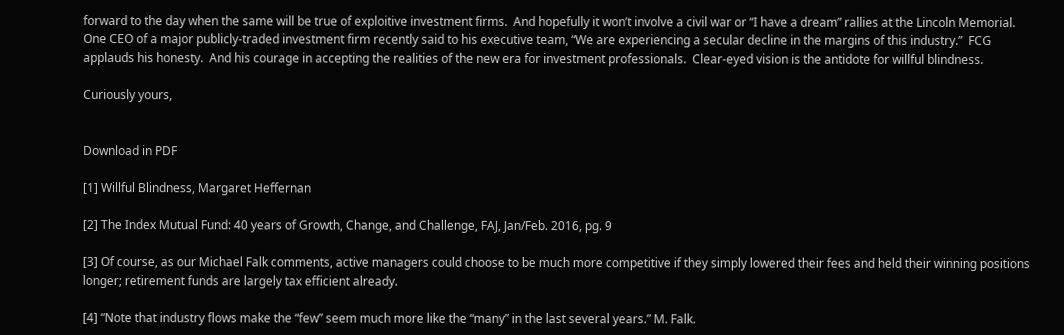forward to the day when the same will be true of exploitive investment firms.  And hopefully it won’t involve a civil war or “I have a dream” rallies at the Lincoln Memorial.  One CEO of a major publicly-traded investment firm recently said to his executive team, “We are experiencing a secular decline in the margins of this industry.”  FCG applauds his honesty.  And his courage in accepting the realities of the new era for investment professionals.  Clear-eyed vision is the antidote for willful blindness.

Curiously yours,


Download in PDF

[1] Willful Blindness, Margaret Heffernan

[2] The Index Mutual Fund: 40 years of Growth, Change, and Challenge, FAJ, Jan/Feb. 2016, pg. 9

[3] Of course, as our Michael Falk comments, active managers could choose to be much more competitive if they simply lowered their fees and held their winning positions longer; retirement funds are largely tax efficient already.

[4] “Note that industry flows make the “few” seem much more like the “many” in the last several years.” M. Falk.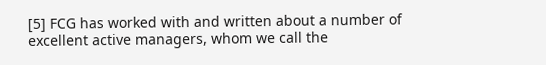[5] FCG has worked with and written about a number of excellent active managers, whom we call the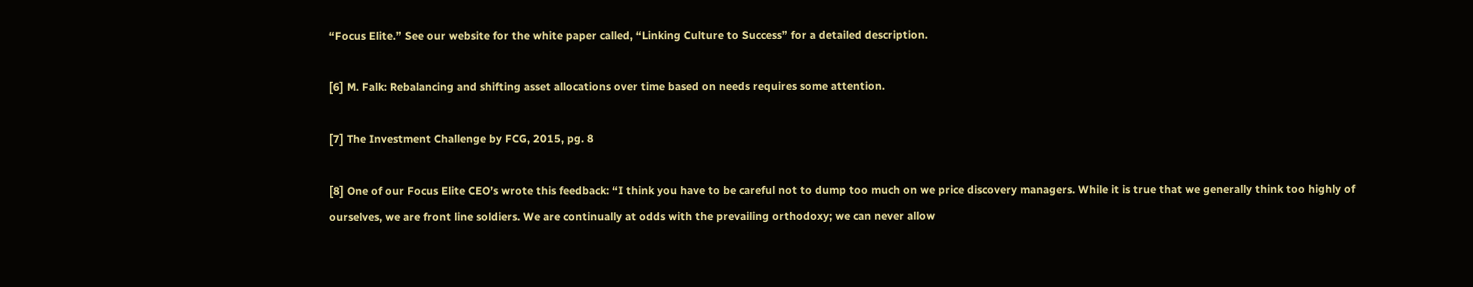“Focus Elite.” See our website for the white paper called, “Linking Culture to Success” for a detailed description.

[6] M. Falk: Rebalancing and shifting asset allocations over time based on needs requires some attention.

[7] The Investment Challenge by FCG, 2015, pg. 8

[8] One of our Focus Elite CEO’s wrote this feedback: “I think you have to be careful not to dump too much on we price discovery managers. While it is true that we generally think too highly of ourselves, we are front line soldiers. We are continually at odds with the prevailing orthodoxy; we can never allow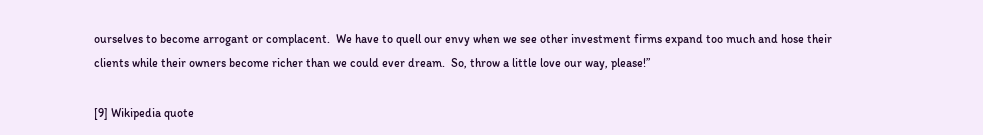ourselves to become arrogant or complacent.  We have to quell our envy when we see other investment firms expand too much and hose their clients while their owners become richer than we could ever dream.  So, throw a little love our way, please!”

[9] Wikipedia quote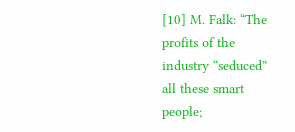[10] M. Falk: “The profits of the industry “seduced” all these smart people;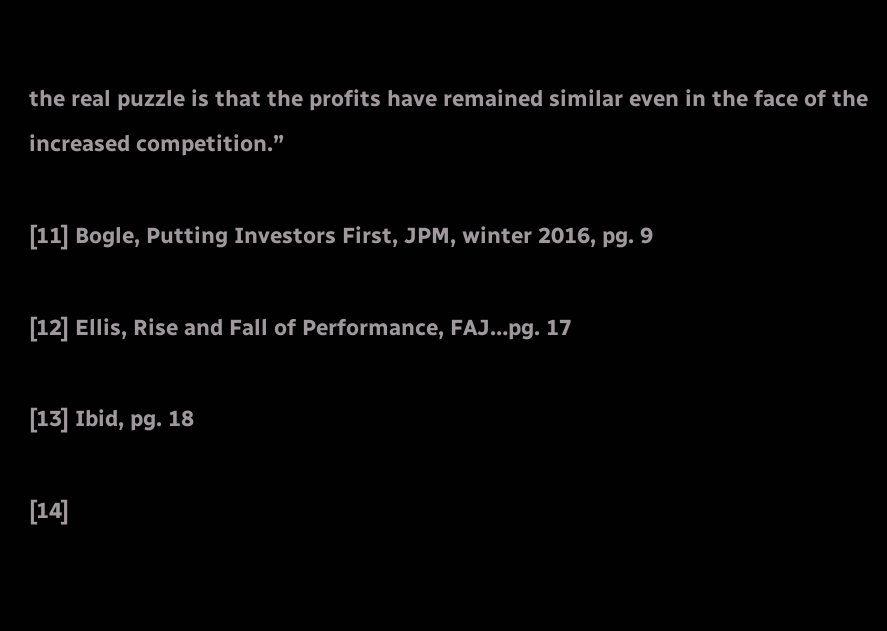the real puzzle is that the profits have remained similar even in the face of the increased competition.”

[11] Bogle, Putting Investors First, JPM, winter 2016, pg. 9

[12] Ellis, Rise and Fall of Performance, FAJ…pg. 17

[13] Ibid, pg. 18

[14]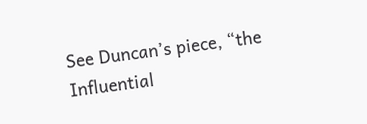See Duncan’s piece, “the Influential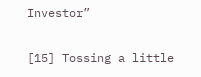Investor”

[15] Tossing a little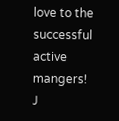love to the successful active mangers! J